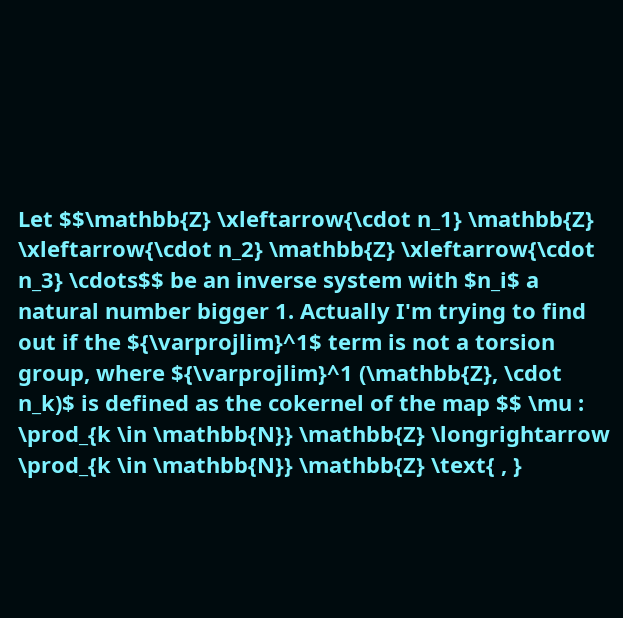Let $$\mathbb{Z} \xleftarrow{\cdot n_1} \mathbb{Z} \xleftarrow{\cdot n_2} \mathbb{Z} \xleftarrow{\cdot n_3} \cdots$$ be an inverse system with $n_i$ a natural number bigger 1. Actually I'm trying to find out if the ${\varprojlim}^1$ term is not a torsion group, where ${\varprojlim}^1 (\mathbb{Z}, \cdot n_k)$ is defined as the cokernel of the map $$ \mu : \prod_{k \in \mathbb{N}} \mathbb{Z} \longrightarrow \prod_{k \in \mathbb{N}} \mathbb{Z} \text{ , }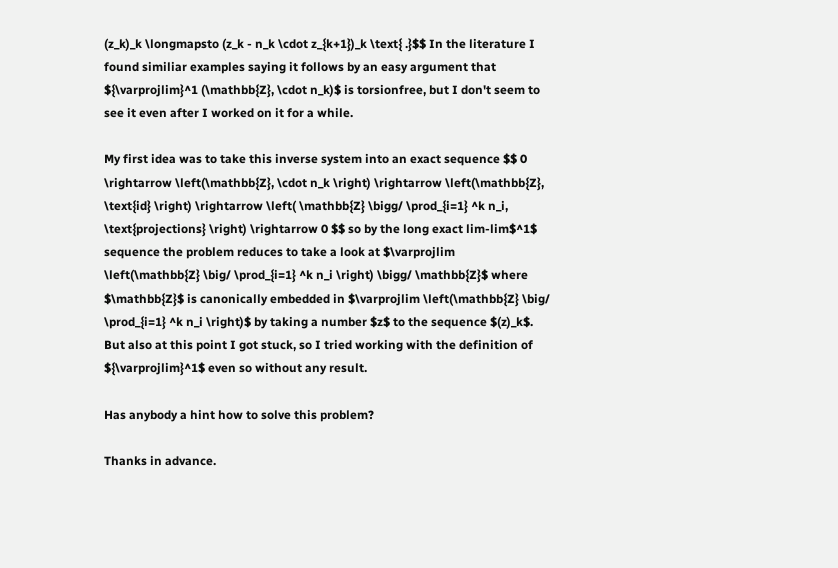(z_k)_k \longmapsto (z_k - n_k \cdot z_{k+1})_k \text{ .}$$ In the literature I found similiar examples saying it follows by an easy argument that ${\varprojlim}^1 (\mathbb{Z}, \cdot n_k)$ is torsionfree, but I don't seem to see it even after I worked on it for a while.

My first idea was to take this inverse system into an exact sequence $$ 0 \rightarrow \left(\mathbb{Z}, \cdot n_k \right) \rightarrow \left(\mathbb{Z}, \text{id} \right) \rightarrow \left( \mathbb{Z} \bigg/ \prod_{i=1} ^k n_i, \text{projections} \right) \rightarrow 0 $$ so by the long exact lim-lim$^1$ sequence the problem reduces to take a look at $\varprojlim \left(\mathbb{Z} \big/ \prod_{i=1} ^k n_i \right) \bigg/ \mathbb{Z}$ where $\mathbb{Z}$ is canonically embedded in $\varprojlim \left(\mathbb{Z} \big/ \prod_{i=1} ^k n_i \right)$ by taking a number $z$ to the sequence $(z)_k$. But also at this point I got stuck, so I tried working with the definition of ${\varprojlim}^1$ even so without any result.

Has anybody a hint how to solve this problem?

Thanks in advance.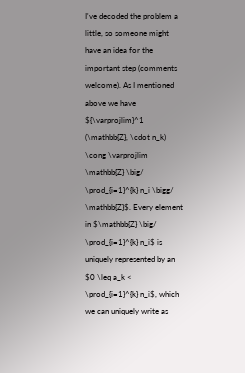I've decoded the problem a little, so someone might have an idea for the important step (comments welcome). As I mentioned above we have ${\varprojlim}^1 (\mathbb{Z}, \cdot n_k) \cong \varprojlim \mathbb{Z} \big/ \prod_{i=1}^{k} n_i \bigg/ \mathbb{Z}$. Every element in $\mathbb{Z} \big/ \prod_{i=1}^{k} n_i$ is uniquely represented by an $0 \leq a_k < \prod_{i=1}^{k} n_i$, which we can uniquely write as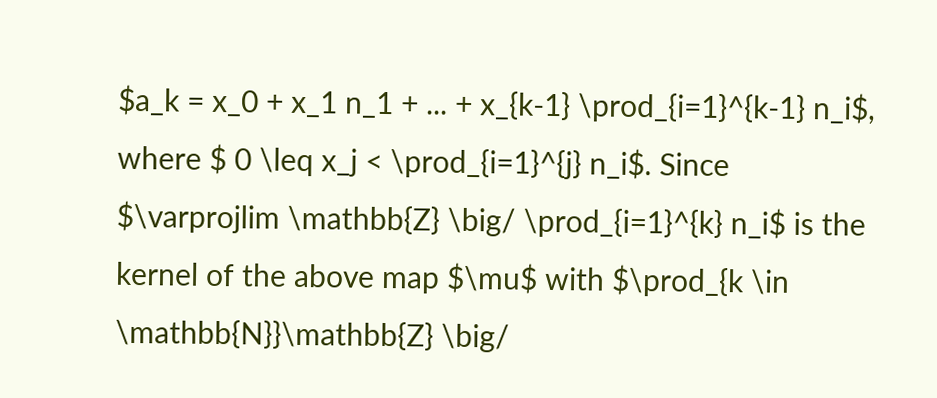$a_k = x_0 + x_1 n_1 + ... + x_{k-1} \prod_{i=1}^{k-1} n_i$, where $ 0 \leq x_j < \prod_{i=1}^{j} n_i$. Since $\varprojlim \mathbb{Z} \big/ \prod_{i=1}^{k} n_i$ is the kernel of the above map $\mu$ with $\prod_{k \in \mathbb{N}}\mathbb{Z} \big/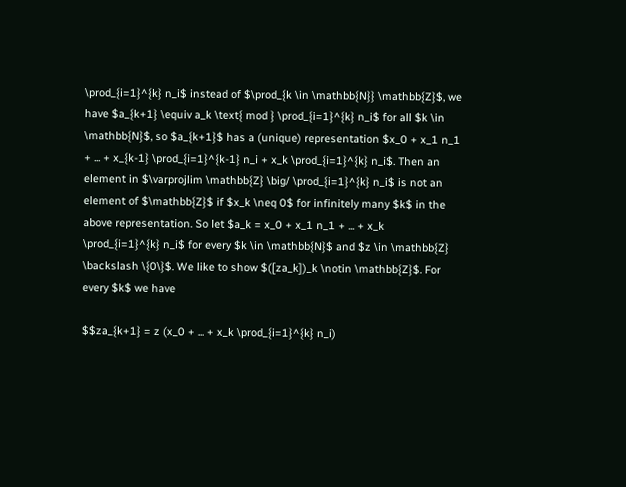\prod_{i=1}^{k} n_i$ instead of $\prod_{k \in \mathbb{N}} \mathbb{Z}$, we have $a_{k+1} \equiv a_k \text{ mod } \prod_{i=1}^{k} n_i$ for all $k \in \mathbb{N}$, so $a_{k+1}$ has a (unique) representation $x_0 + x_1 n_1 + ... + x_{k-1} \prod_{i=1}^{k-1} n_i + x_k \prod_{i=1}^{k} n_i$. Then an element in $\varprojlim \mathbb{Z} \big/ \prod_{i=1}^{k} n_i$ is not an element of $\mathbb{Z}$ if $x_k \neq 0$ for infinitely many $k$ in the above representation. So let $a_k = x_0 + x_1 n_1 + ... + x_k \prod_{i=1}^{k} n_i$ for every $k \in \mathbb{N}$ and $z \in \mathbb{Z} \backslash \{0\}$. We like to show $([za_k])_k \notin \mathbb{Z}$. For every $k$ we have

$$za_{k+1} = z (x_0 + ... + x_k \prod_{i=1}^{k} n_i)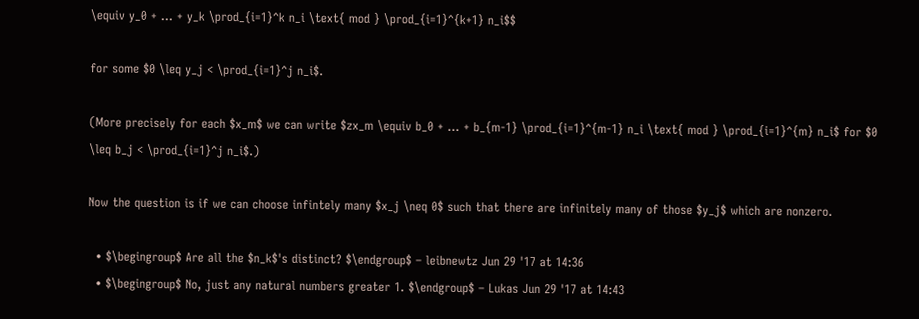\equiv y_0 + ... + y_k \prod_{i=1}^k n_i \text{ mod } \prod_{i=1}^{k+1} n_i$$

for some $0 \leq y_j < \prod_{i=1}^j n_i$.

(More precisely for each $x_m$ we can write $zx_m \equiv b_0 + ... + b_{m-1} \prod_{i=1}^{m-1} n_i \text{ mod } \prod_{i=1}^{m} n_i$ for $0 \leq b_j < \prod_{i=1}^j n_i$.)

Now the question is if we can choose infintely many $x_j \neq 0$ such that there are infinitely many of those $y_j$ which are nonzero.

  • $\begingroup$ Are all the $n_k$'s distinct? $\endgroup$ – leibnewtz Jun 29 '17 at 14:36
  • $\begingroup$ No, just any natural numbers greater 1. $\endgroup$ – Lukas Jun 29 '17 at 14:43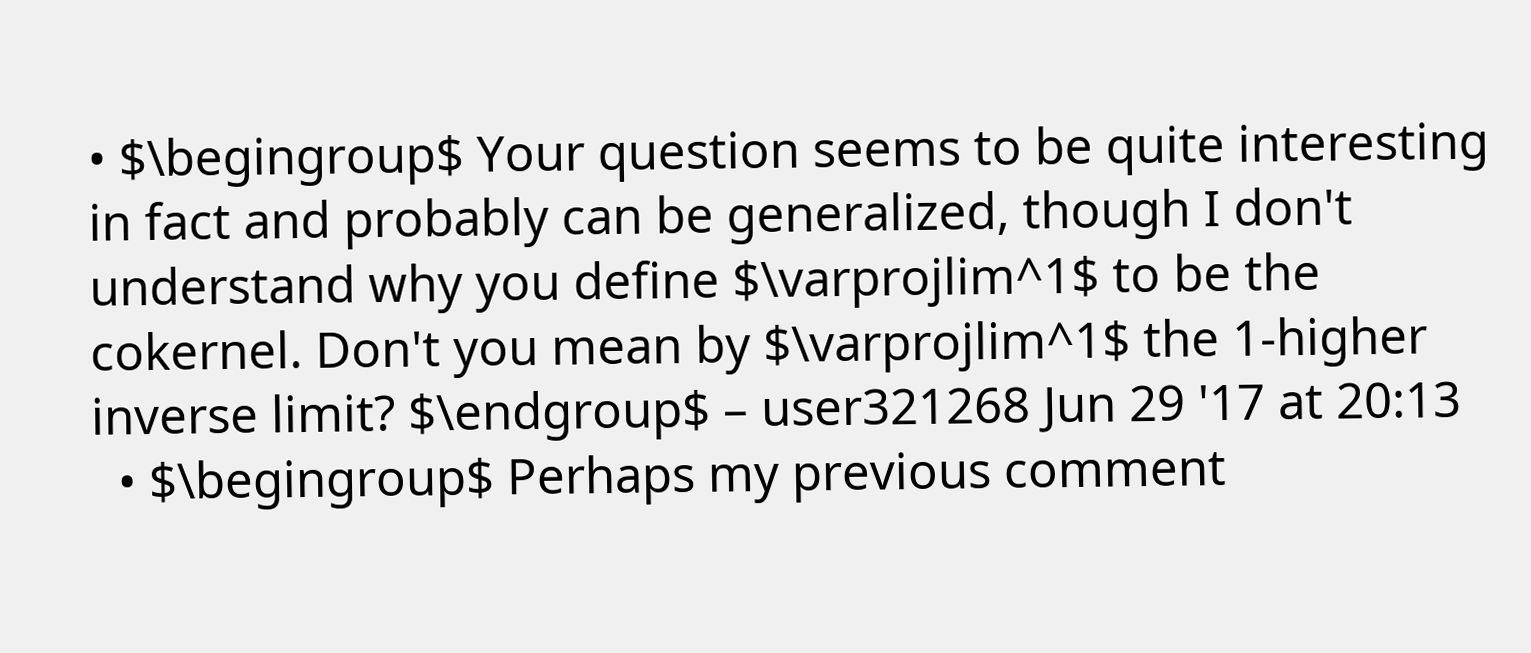• $\begingroup$ Your question seems to be quite interesting in fact and probably can be generalized, though I don't understand why you define $\varprojlim^1$ to be the cokernel. Don't you mean by $\varprojlim^1$ the 1-higher inverse limit? $\endgroup$ – user321268 Jun 29 '17 at 20:13
  • $\begingroup$ Perhaps my previous comment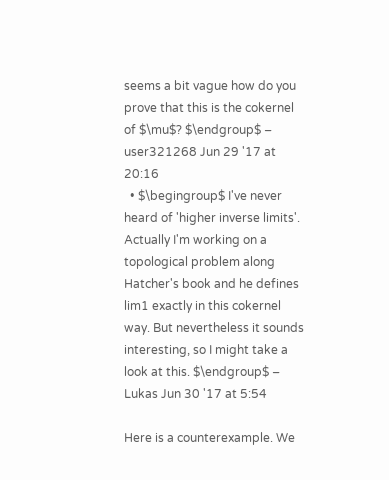seems a bit vague how do you prove that this is the cokernel of $\mu$? $\endgroup$ – user321268 Jun 29 '17 at 20:16
  • $\begingroup$ I've never heard of 'higher inverse limits'. Actually I'm working on a topological problem along Hatcher's book and he defines lim1 exactly in this cokernel way. But nevertheless it sounds interesting, so I might take a look at this. $\endgroup$ – Lukas Jun 30 '17 at 5:54

Here is a counterexample. We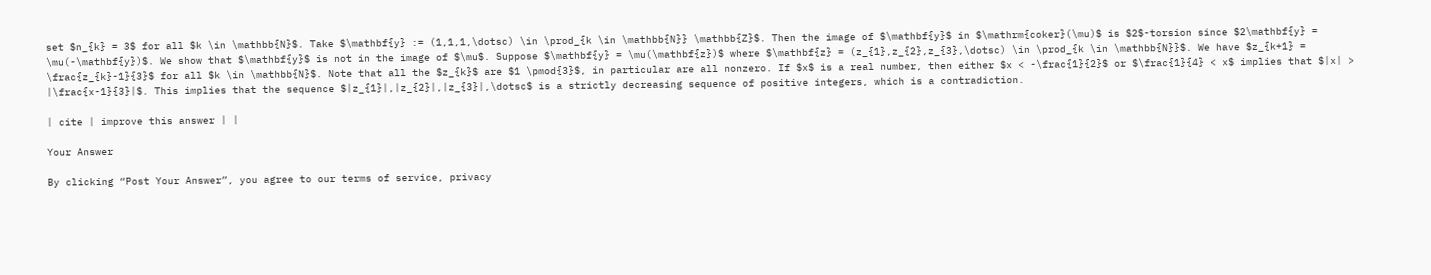set $n_{k} = 3$ for all $k \in \mathbb{N}$. Take $\mathbf{y} := (1,1,1,\dotsc) \in \prod_{k \in \mathbb{N}} \mathbb{Z}$. Then the image of $\mathbf{y}$ in $\mathrm{coker}(\mu)$ is $2$-torsion since $2\mathbf{y} = \mu(-\mathbf{y})$. We show that $\mathbf{y}$ is not in the image of $\mu$. Suppose $\mathbf{y} = \mu(\mathbf{z})$ where $\mathbf{z} = (z_{1},z_{2},z_{3},\dotsc) \in \prod_{k \in \mathbb{N}}$. We have $z_{k+1} = \frac{z_{k}-1}{3}$ for all $k \in \mathbb{N}$. Note that all the $z_{k}$ are $1 \pmod{3}$, in particular are all nonzero. If $x$ is a real number, then either $x < -\frac{1}{2}$ or $\frac{1}{4} < x$ implies that $|x| > |\frac{x-1}{3}|$. This implies that the sequence $|z_{1}|,|z_{2}|,|z_{3}|,\dotsc$ is a strictly decreasing sequence of positive integers, which is a contradiction.

| cite | improve this answer | |

Your Answer

By clicking “Post Your Answer”, you agree to our terms of service, privacy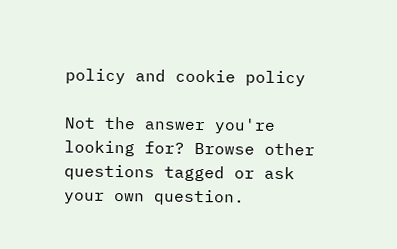policy and cookie policy

Not the answer you're looking for? Browse other questions tagged or ask your own question.